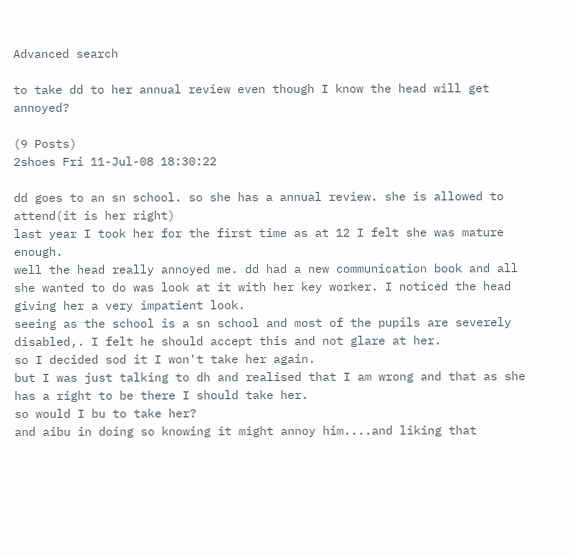Advanced search

to take dd to her annual review even though I know the head will get annoyed?

(9 Posts)
2shoes Fri 11-Jul-08 18:30:22

dd goes to an sn school. so she has a annual review. she is allowed to attend(it is her right)
last year I took her for the first time as at 12 I felt she was mature enough.
well the head really annoyed me. dd had a new communication book and all she wanted to do was look at it with her key worker. I noticed the head giving her a very impatient look.
seeing as the school is a sn school and most of the pupils are severely disabled,. I felt he should accept this and not glare at her.
so I decided sod it I won't take her again.
but I was just talking to dh and realised that I am wrong and that as she has a right to be there I should take her.
so would I bu to take her?
and aibu in doing so knowing it might annoy him....and liking that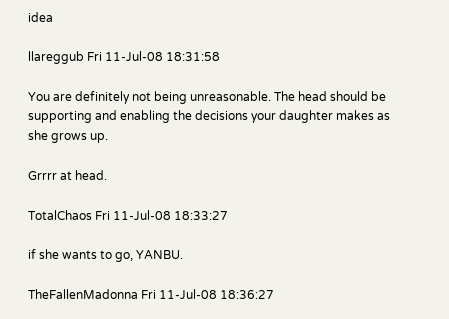idea

llareggub Fri 11-Jul-08 18:31:58

You are definitely not being unreasonable. The head should be supporting and enabling the decisions your daughter makes as she grows up.

Grrrr at head.

TotalChaos Fri 11-Jul-08 18:33:27

if she wants to go, YANBU.

TheFallenMadonna Fri 11-Jul-08 18:36:27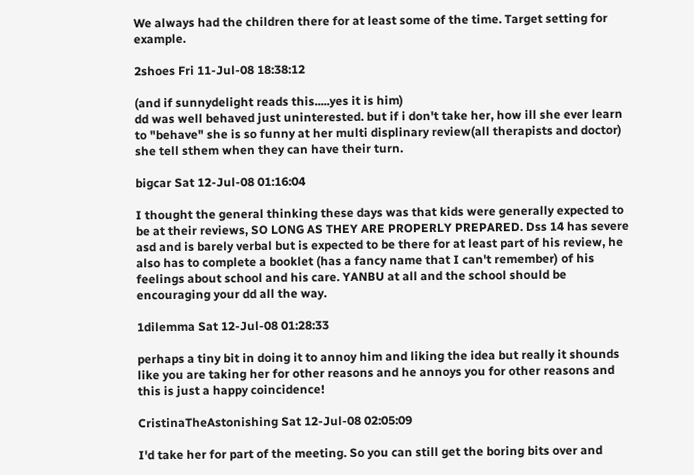We always had the children there for at least some of the time. Target setting for example.

2shoes Fri 11-Jul-08 18:38:12

(and if sunnydelight reads this.....yes it is him)
dd was well behaved just uninterested. but if i don't take her, how ill she ever learn to "behave" she is so funny at her multi displinary review(all therapists and doctor) she tell sthem when they can have their turn.

bigcar Sat 12-Jul-08 01:16:04

I thought the general thinking these days was that kids were generally expected to be at their reviews, SO LONG AS THEY ARE PROPERLY PREPARED. Dss 14 has severe asd and is barely verbal but is expected to be there for at least part of his review, he also has to complete a booklet (has a fancy name that I can't remember) of his feelings about school and his care. YANBU at all and the school should be encouraging your dd all the way.

1dilemma Sat 12-Jul-08 01:28:33

perhaps a tiny bit in doing it to annoy him and liking the idea but really it shounds like you are taking her for other reasons and he annoys you for other reasons and this is just a happy coincidence!

CristinaTheAstonishing Sat 12-Jul-08 02:05:09

I'd take her for part of the meeting. So you can still get the boring bits over and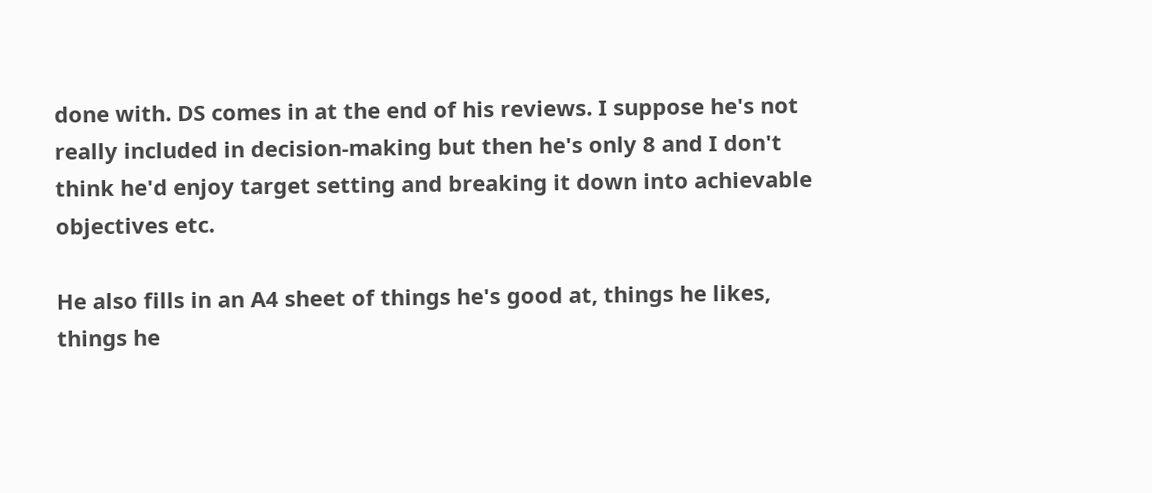done with. DS comes in at the end of his reviews. I suppose he's not really included in decision-making but then he's only 8 and I don't think he'd enjoy target setting and breaking it down into achievable objectives etc.

He also fills in an A4 sheet of things he's good at, things he likes, things he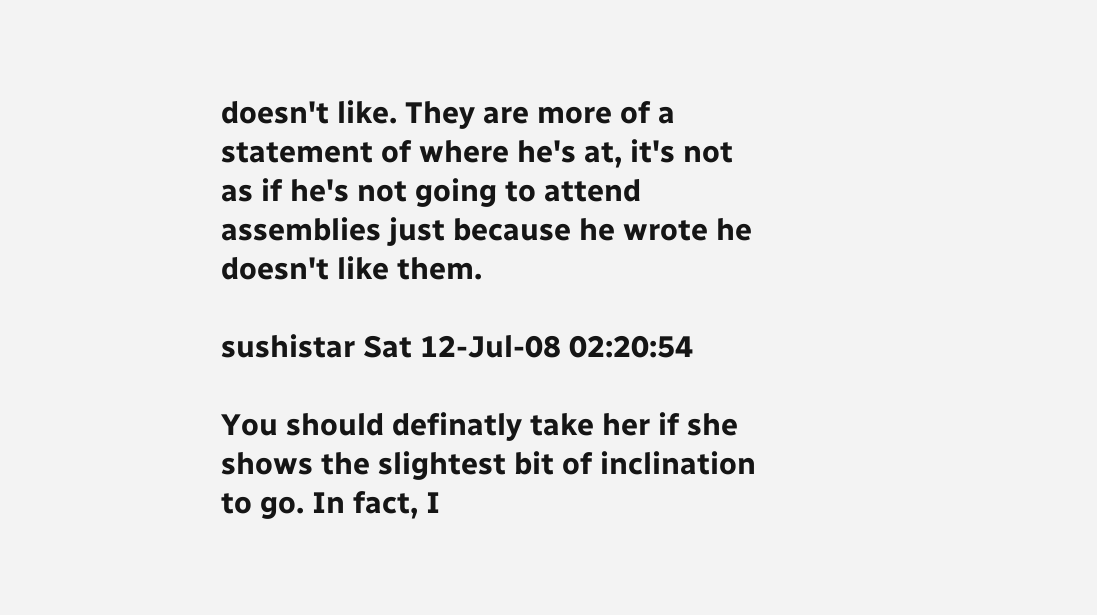doesn't like. They are more of a statement of where he's at, it's not as if he's not going to attend assemblies just because he wrote he doesn't like them.

sushistar Sat 12-Jul-08 02:20:54

You should definatly take her if she shows the slightest bit of inclination to go. In fact, I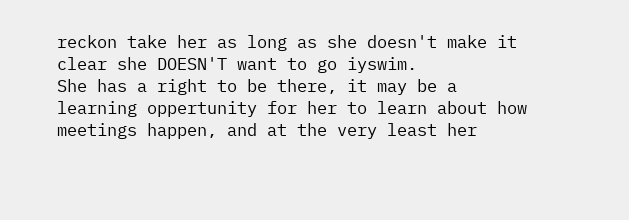reckon take her as long as she doesn't make it clear she DOESN'T want to go iyswim.
She has a right to be there, it may be a learning oppertunity for her to learn about how meetings happen, and at the very least her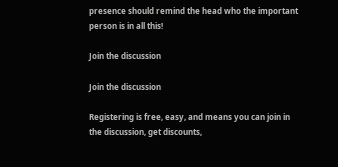presence should remind the head who the important person is in all this!

Join the discussion

Join the discussion

Registering is free, easy, and means you can join in the discussion, get discounts,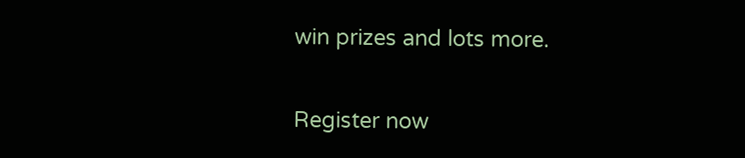win prizes and lots more.

Register now